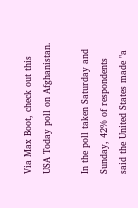Via Max Boot, check out this USA Today poll on Afghanistan.

In the poll taken Saturday and Sunday, 42% of respondents said the United States made "a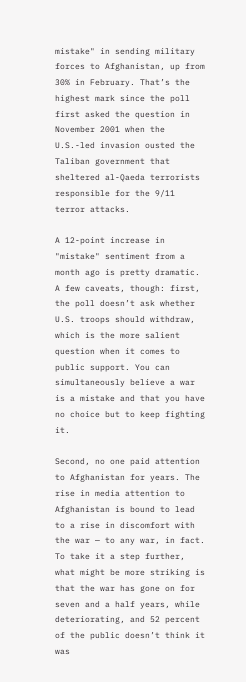mistake" in sending military forces to Afghanistan, up from 30% in February. That’s the highest mark since the poll first asked the question in November 2001 when the U.S.-led invasion ousted the Taliban government that sheltered al-Qaeda terrorists responsible for the 9/11 terror attacks.

A 12-point increase in "mistake" sentiment from a month ago is pretty dramatic. A few caveats, though: first, the poll doesn’t ask whether U.S. troops should withdraw, which is the more salient question when it comes to public support. You can simultaneously believe a war is a mistake and that you have no choice but to keep fighting it.

Second, no one paid attention to Afghanistan for years. The rise in media attention to Afghanistan is bound to lead to a rise in discomfort with the war — to any war, in fact. To take it a step further, what might be more striking is that the war has gone on for seven and a half years, while deteriorating, and 52 percent of the public doesn’t think it was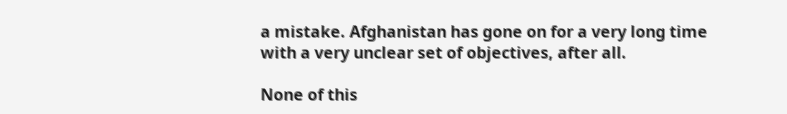a mistake. Afghanistan has gone on for a very long time with a very unclear set of objectives, after all.

None of this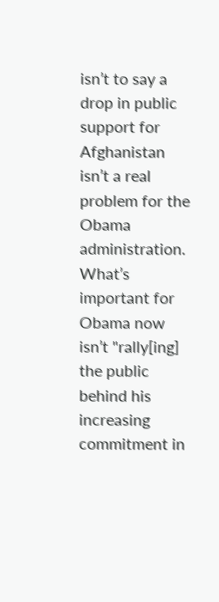isn’t to say a drop in public support for Afghanistan isn’t a real problem for the Obama administration. What’s important for Obama now isn’t "rally[ing] the public behind his increasing commitment in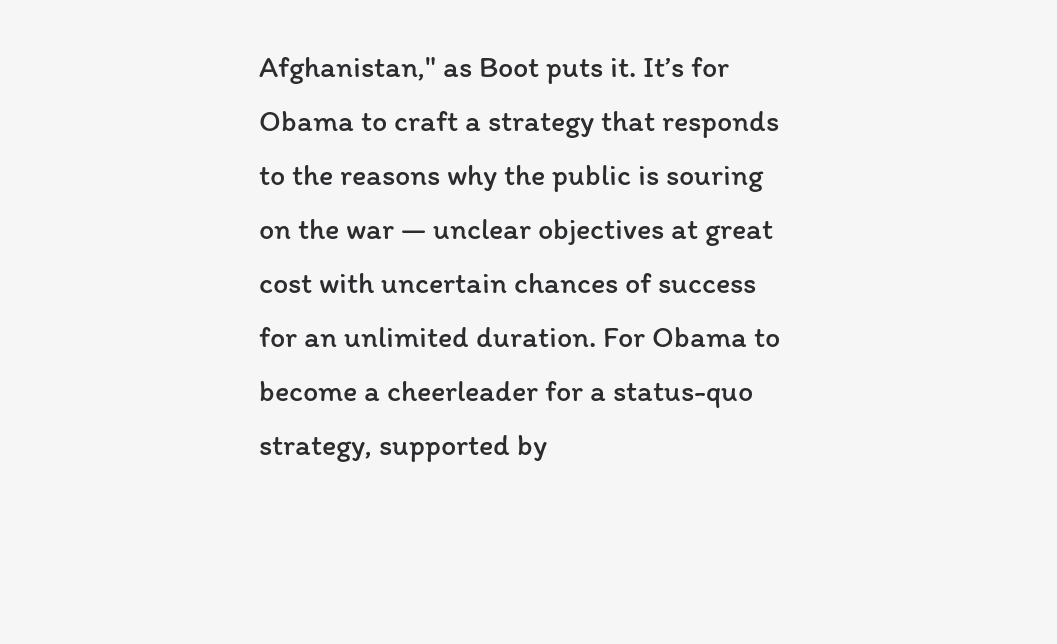Afghanistan," as Boot puts it. It’s for Obama to craft a strategy that responds to the reasons why the public is souring on the war — unclear objectives at great cost with uncertain chances of success for an unlimited duration. For Obama to become a cheerleader for a status-quo strategy, supported by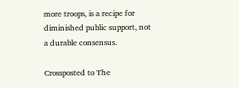more troops, is a recipe for diminished public support, not a durable consensus.

Crossposted to The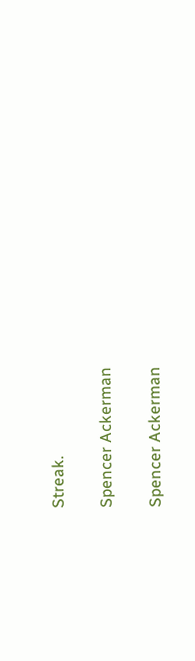Streak.

Spencer Ackerman

Spencer Ackerman